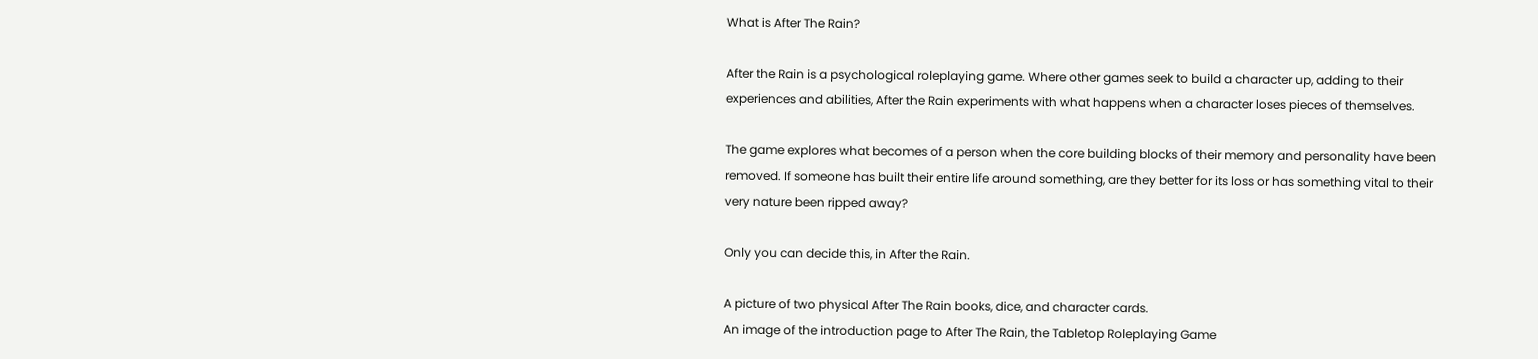What is After The Rain?

After the Rain is a psychological roleplaying game. Where other games seek to build a character up, adding to their experiences and abilities, After the Rain experiments with what happens when a character loses pieces of themselves.

The game explores what becomes of a person when the core building blocks of their memory and personality have been removed. If someone has built their entire life around something, are they better for its loss or has something vital to their very nature been ripped away?

Only you can decide this, in After the Rain.

A picture of two physical After The Rain books, dice, and character cards.
An image of the introduction page to After The Rain, the Tabletop Roleplaying Game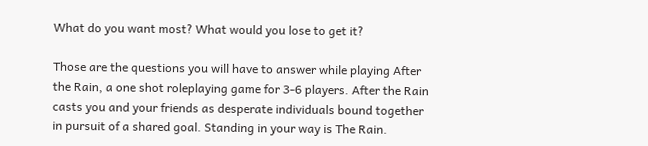What do you want most? What would you lose to get it?

Those are the questions you will have to answer while playing After the Rain, a one shot roleplaying game for 3-6 players. After the Rain casts you and your friends as desperate individuals bound together in pursuit of a shared goal. Standing in your way is The Rain.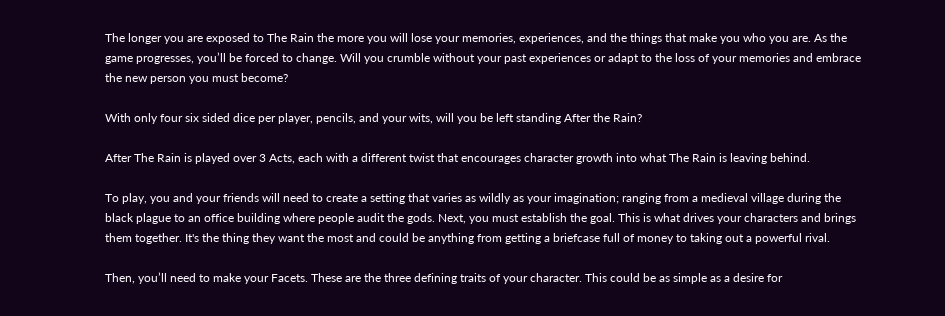The longer you are exposed to The Rain the more you will lose your memories, experiences, and the things that make you who you are. As the game progresses, you’ll be forced to change. Will you crumble without your past experiences or adapt to the loss of your memories and embrace the new person you must become?

With only four six sided dice per player, pencils, and your wits, will you be left standing After the Rain?

After The Rain is played over 3 Acts, each with a different twist that encourages character growth into what The Rain is leaving behind.

To play, you and your friends will need to create a setting that varies as wildly as your imagination; ranging from a medieval village during the black plague to an office building where people audit the gods. Next, you must establish the goal. This is what drives your characters and brings them together. It's the thing they want the most and could be anything from getting a briefcase full of money to taking out a powerful rival.

Then, you’ll need to make your Facets. These are the three defining traits of your character. This could be as simple as a desire for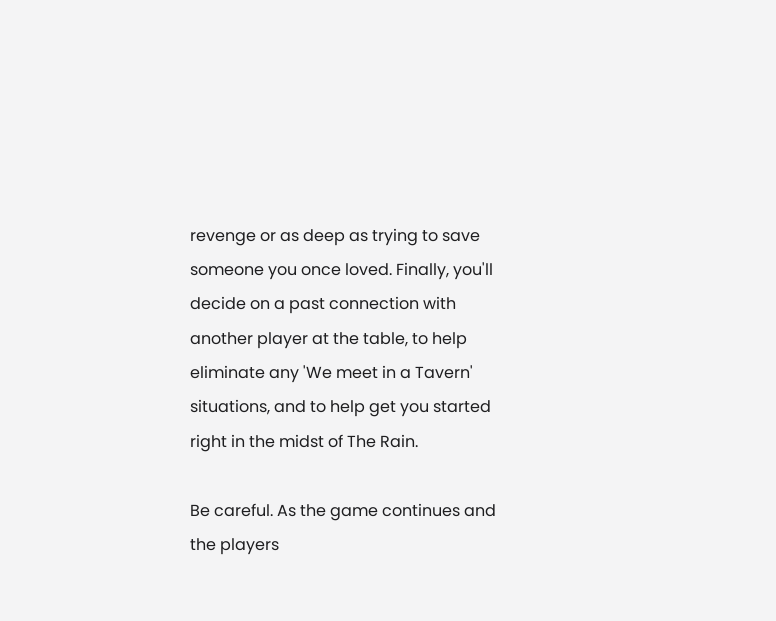revenge or as deep as trying to save someone you once loved. Finally, you'll decide on a past connection with another player at the table, to help eliminate any 'We meet in a Tavern' situations, and to help get you started right in the midst of The Rain.

Be careful. As the game continues and the players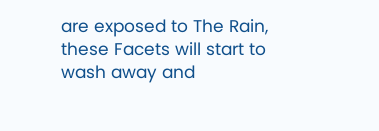are exposed to The Rain, these Facets will start to wash away and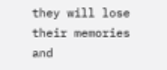they will lose their memories and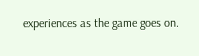experiences as the game goes on.